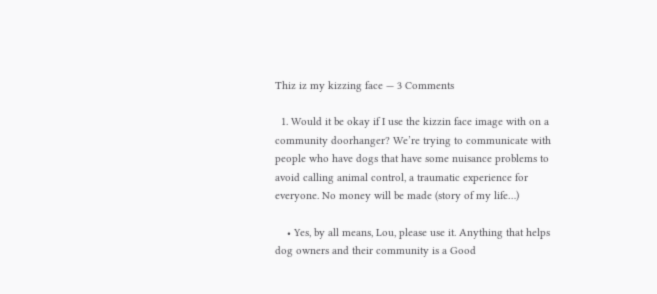Thiz iz my kizzing face — 3 Comments

  1. Would it be okay if I use the kizzin face image with on a community doorhanger? We’re trying to communicate with people who have dogs that have some nuisance problems to avoid calling animal control, a traumatic experience for everyone. No money will be made (story of my life…)

    • Yes, by all means, Lou, please use it. Anything that helps dog owners and their community is a Good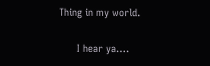Thing in my world.

      I hear ya….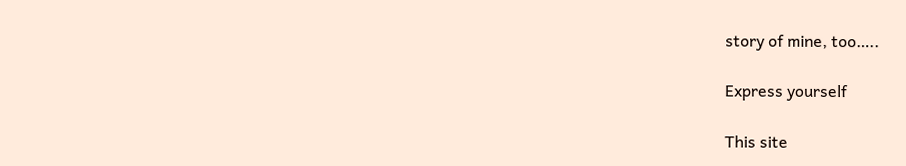story of mine, too…..

Express yourself

This site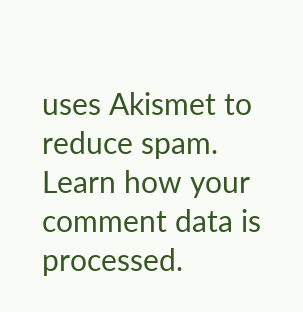uses Akismet to reduce spam. Learn how your comment data is processed.